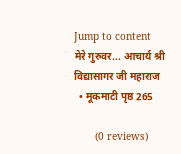Jump to content
मेरे गुरुवर... आचार्य श्री विद्यासागर जी महाराज
  • मूकमाटी पृष्ठ 265

       (0 reviews)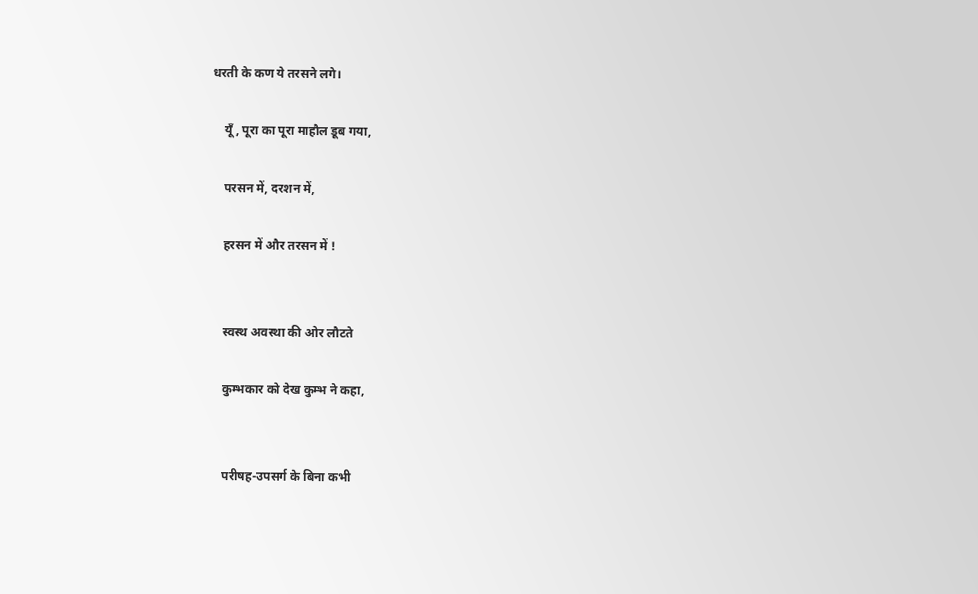धरती के कण ये तरसने लगे।

    यूँ, पूरा का पूरा माहौल डूब गया,

    परसन में, दरशन में,

    हरसन में और तरसन में !


    स्वस्थ अवस्था की ओर लौटते

    कुम्भकार को देख कुम्भ ने कहा,


    परीषह-उपसर्ग के बिना कभी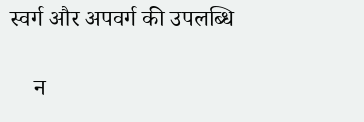स्वर्ग और अपवर्ग की उपलब्धि

    न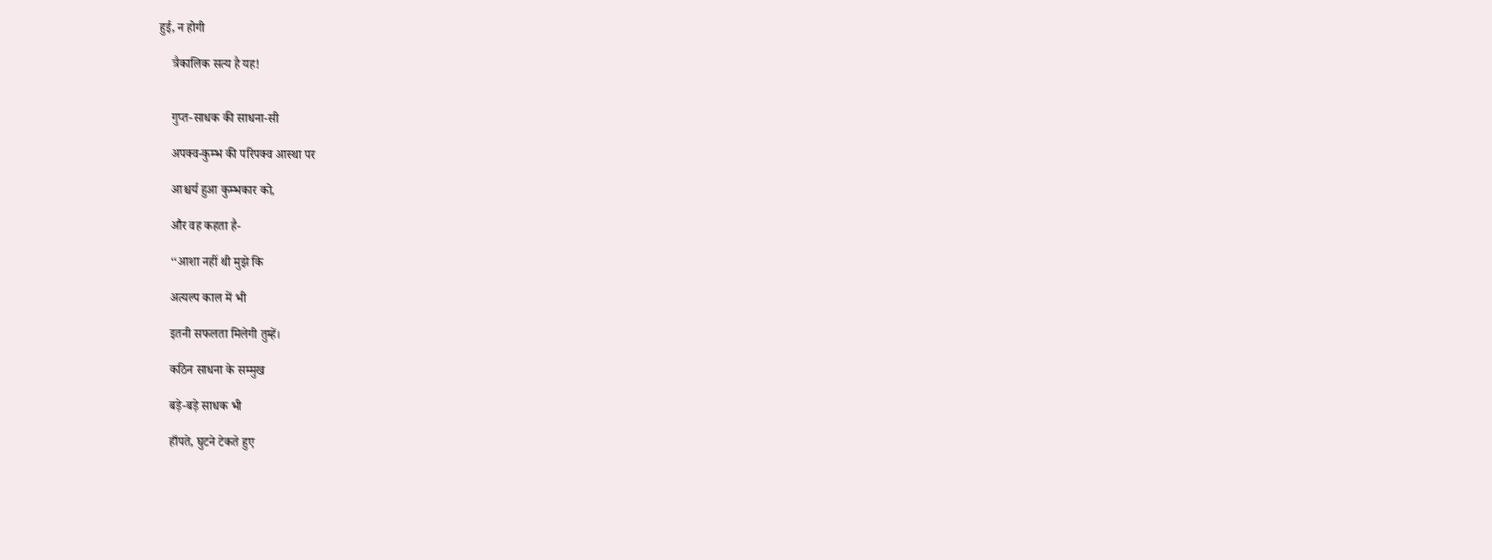हुई, न होगी

    त्रैकालिक सत्य है यह!


    गुप्त-साधक की साधना-सी

    अपक्व-कुम्भ की परिपक्व आस्था पर

    आश्चर्य हुआ कुम्भकार को,

    और वह कहता है-

    ‘‘आशा नहीं थी मुझे कि

    अत्यल्प काल में भी

    इतनी सफलता मिलेगी तुम्हें।

    कठिन साधना के सम्मुख

    बड़े-बड़े साधक भी

    हाँपते, घुटने टेकते हुए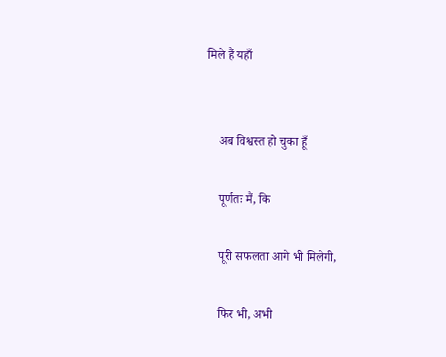मिले हैं यहाँ


    अब विश्वस्त हो चुका हूँ

    पूर्णतः मैं, कि

    पूरी सफलता आगे भी मिलेगी,

    फिर भी, अभी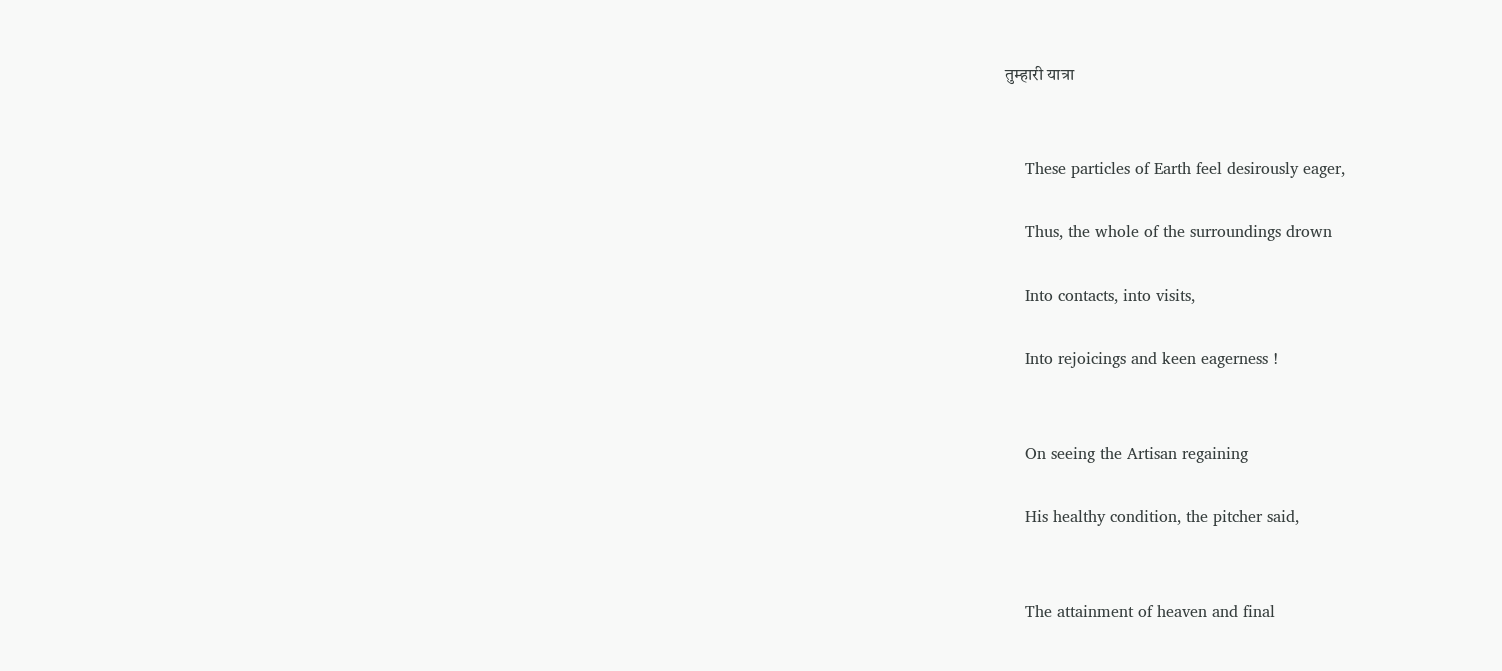तुम्हारी यात्रा


    These particles of Earth feel desirously eager,

    Thus, the whole of the surroundings drown

    Into contacts, into visits,

    Into rejoicings and keen eagerness !


    On seeing the Artisan regaining

    His healthy condition, the pitcher said,


    The attainment of heaven and final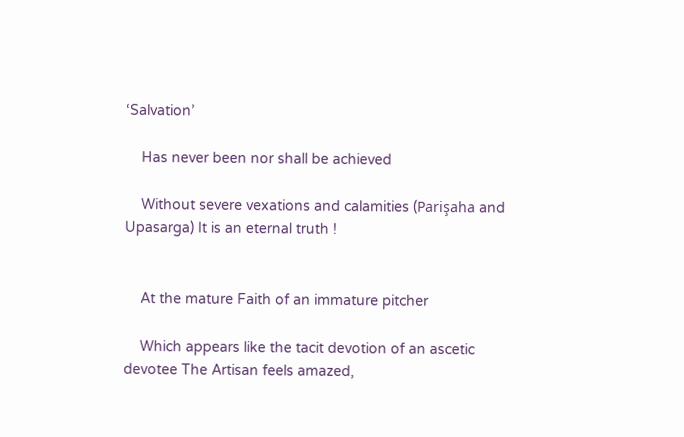‘Salvation’

    Has never been nor shall be achieved

    Without severe vexations and calamities (Parişaha and Upasarga) It is an eternal truth !


    At the mature Faith of an immature pitcher

    Which appears like the tacit devotion of an ascetic devotee The Artisan feels amazed,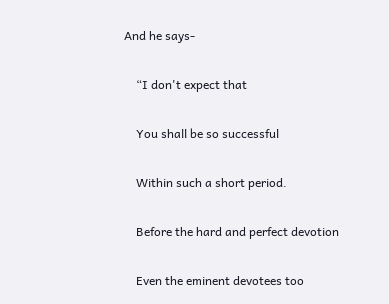And he says-

    “I don't expect that

    You shall be so successful

    Within such a short period.

    Before the hard and perfect devotion

    Even the eminent devotees too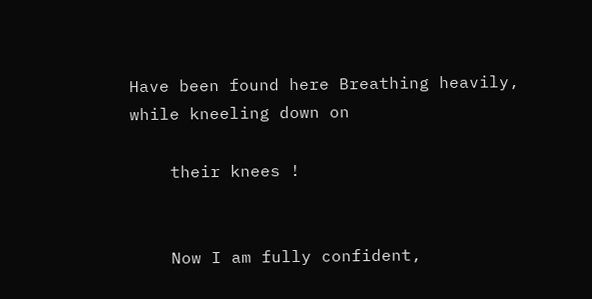Have been found here Breathing heavily, while kneeling down on

    their knees !


    Now I am fully confident,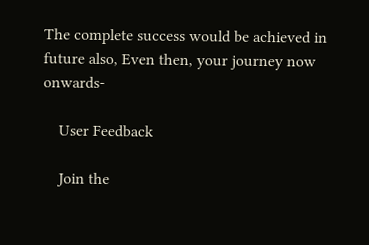The complete success would be achieved in future also, Even then, your journey now onwards-

    User Feedback

    Join the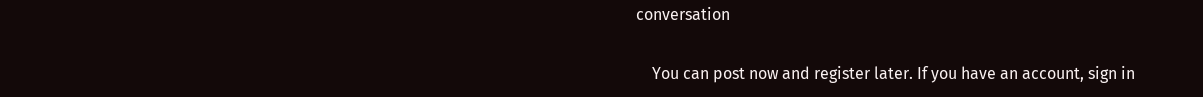conversation

    You can post now and register later. If you have an account, sign in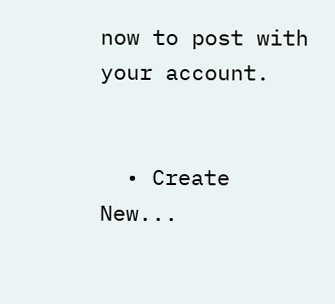now to post with your account.


  • Create New...